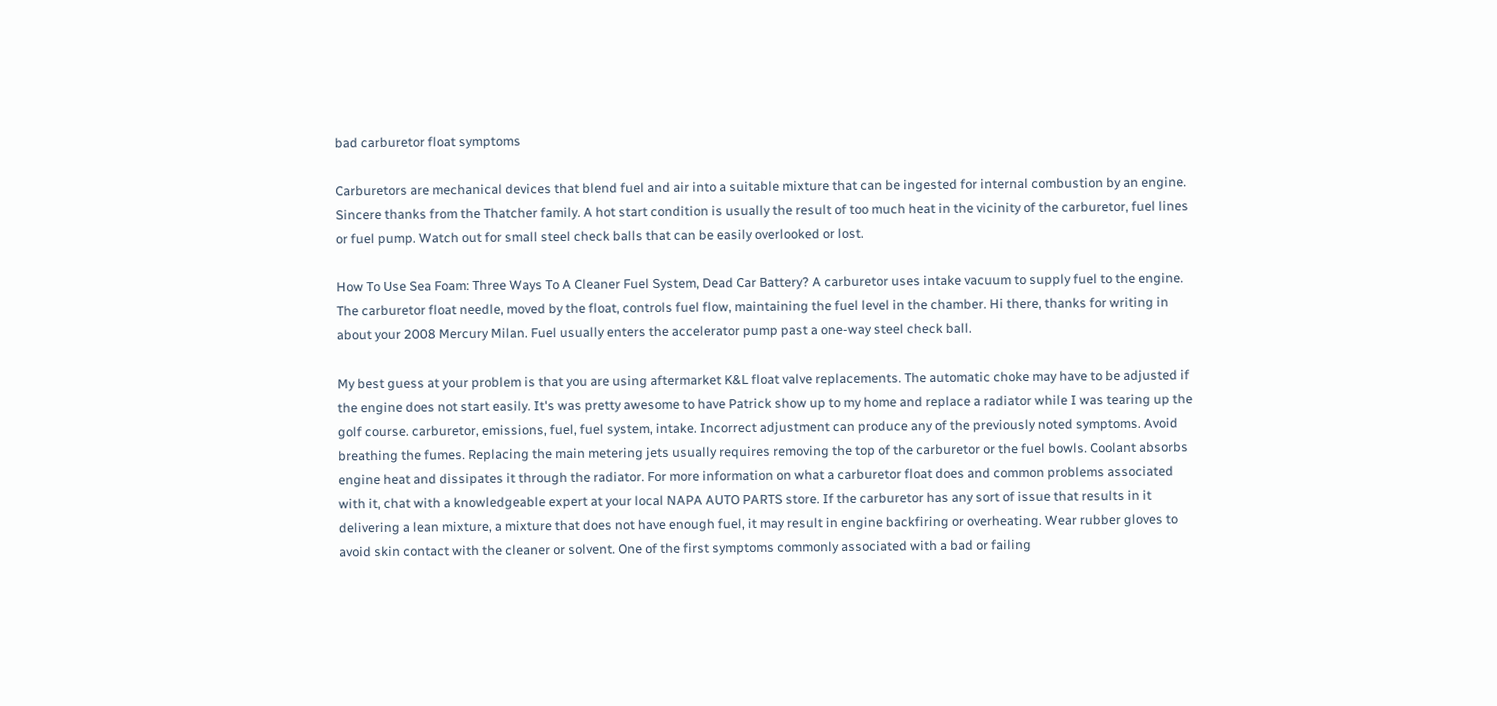bad carburetor float symptoms

Carburetors are mechanical devices that blend fuel and air into a suitable mixture that can be ingested for internal combustion by an engine. Sincere thanks from the Thatcher family. A hot start condition is usually the result of too much heat in the vicinity of the carburetor, fuel lines or fuel pump. Watch out for small steel check balls that can be easily overlooked or lost.

How To Use Sea Foam: Three Ways To A Cleaner Fuel System, Dead Car Battery? A carburetor uses intake vacuum to supply fuel to the engine. The carburetor float needle, moved by the float, controls fuel flow, maintaining the fuel level in the chamber. Hi there, thanks for writing in about your 2008 Mercury Milan. Fuel usually enters the accelerator pump past a one-way steel check ball.

My best guess at your problem is that you are using aftermarket K&L float valve replacements. The automatic choke may have to be adjusted if the engine does not start easily. It's was pretty awesome to have Patrick show up to my home and replace a radiator while I was tearing up the golf course. carburetor, emissions, fuel, fuel system, intake. Incorrect adjustment can produce any of the previously noted symptoms. Avoid breathing the fumes. Replacing the main metering jets usually requires removing the top of the carburetor or the fuel bowls. Coolant absorbs engine heat and dissipates it through the radiator. For more information on what a carburetor float does and common problems associated with it, chat with a knowledgeable expert at your local NAPA AUTO PARTS store. If the carburetor has any sort of issue that results in it delivering a lean mixture, a mixture that does not have enough fuel, it may result in engine backfiring or overheating. Wear rubber gloves to avoid skin contact with the cleaner or solvent. One of the first symptoms commonly associated with a bad or failing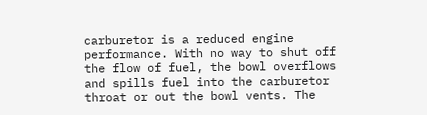carburetor is a reduced engine performance. With no way to shut off the flow of fuel, the bowl overflows and spills fuel into the carburetor throat or out the bowl vents. The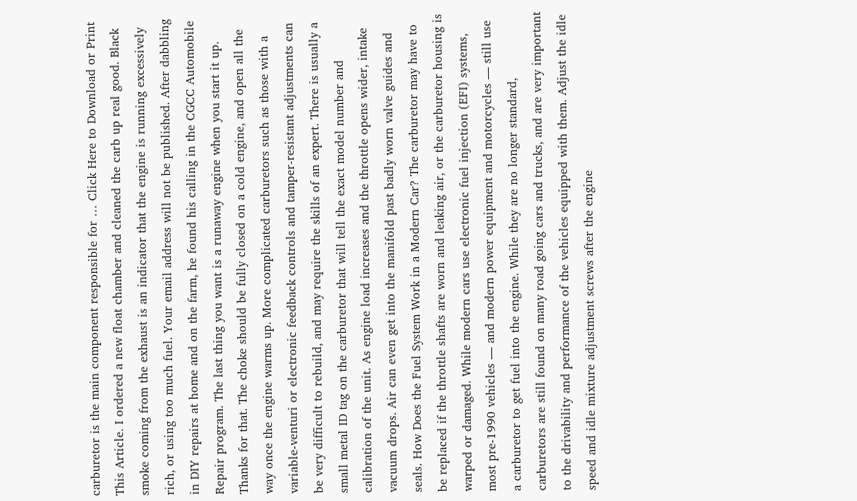carburetor is the main component responsible for … Click Here to Download or Print This Article. I ordered a new float chamber and cleaned the carb up real good. Black smoke coming from the exhaust is an indicator that the engine is running excessively rich, or using too much fuel. Your email address will not be published. After dabbling in DIY repairs at home and on the farm, he found his calling in the CGCC Automobile Repair program. The last thing you want is a runaway engine when you start it up. Thanks for that. The choke should be fully closed on a cold engine, and open all the way once the engine warms up. More complicated carburetors such as those with a variable-venturi or electronic feedback controls and tamper-resistant adjustments can be very difficult to rebuild, and may require the skills of an expert. There is usually a small metal ID tag on the carburetor that will tell the exact model number and calibration of the unit. As engine load increases and the throttle opens wider, intake vacuum drops. Air can even get into the manifold past badly worn valve guides and seals. How Does the Fuel System Work in a Modern Car? The carburetor may have to be replaced if the throttle shafts are worn and leaking air, or the carburetor housing is warped or damaged. While modern cars use electronic fuel injection (EFI) systems, most pre-1990 vehicles — and modern power equipment and motorcycles — still use a carburetor to get fuel into the engine. While they are no longer standard, carburetors are still found on many road going cars and trucks, and are very important to the drivability and performance of the vehicles equipped with them. Adjust the idle speed and idle mixture adjustment screws after the engine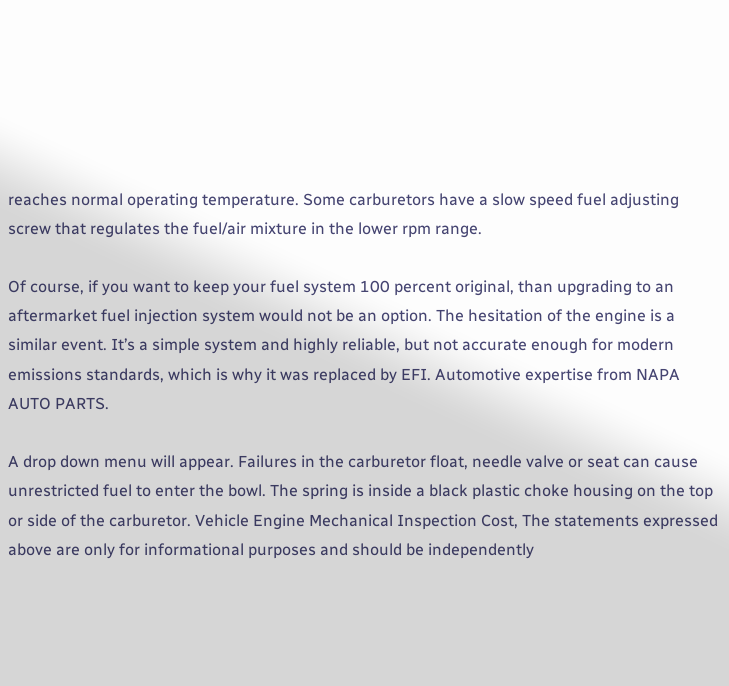reaches normal operating temperature. Some carburetors have a slow speed fuel adjusting screw that regulates the fuel/air mixture in the lower rpm range.

Of course, if you want to keep your fuel system 100 percent original, than upgrading to an aftermarket fuel injection system would not be an option. The hesitation of the engine is a similar event. It’s a simple system and highly reliable, but not accurate enough for modern emissions standards, which is why it was replaced by EFI. Automotive expertise from NAPA AUTO PARTS.

A drop down menu will appear. Failures in the carburetor float, needle valve or seat can cause unrestricted fuel to enter the bowl. The spring is inside a black plastic choke housing on the top or side of the carburetor. Vehicle Engine Mechanical Inspection Cost, The statements expressed above are only for informational purposes and should be independently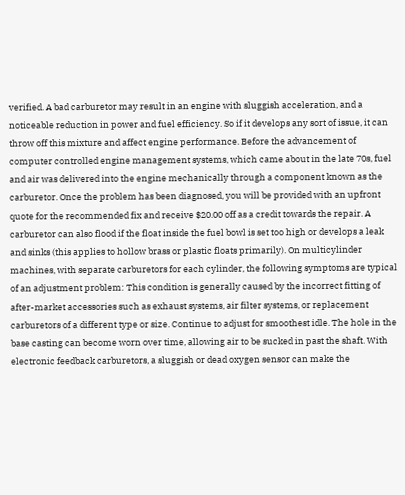verified. A bad carburetor may result in an engine with sluggish acceleration, and a noticeable reduction in power and fuel efficiency. So if it develops any sort of issue, it can throw off this mixture and affect engine performance. Before the advancement of computer controlled engine management systems, which came about in the late 70s, fuel and air was delivered into the engine mechanically through a component known as the carburetor. Once the problem has been diagnosed, you will be provided with an upfront quote for the recommended fix and receive $20.00 off as a credit towards the repair. A carburetor can also flood if the float inside the fuel bowl is set too high or develops a leak and sinks (this applies to hollow brass or plastic floats primarily). On multicylinder machines, with separate carburetors for each cylinder, the following symptoms are typical of an adjustment problem: This condition is generally caused by the incorrect fitting of after-market accessories such as exhaust systems, air filter systems, or replacement carburetors of a different type or size. Continue to adjust for smoothest idle. The hole in the base casting can become worn over time, allowing air to be sucked in past the shaft. With electronic feedback carburetors, a sluggish or dead oxygen sensor can make the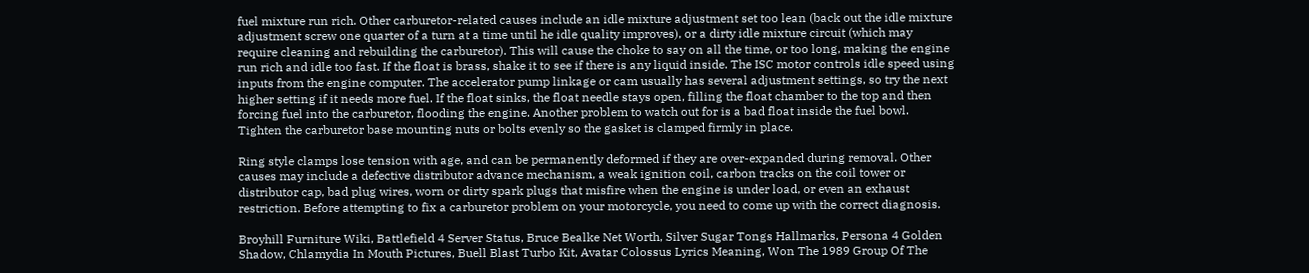fuel mixture run rich. Other carburetor-related causes include an idle mixture adjustment set too lean (back out the idle mixture adjustment screw one quarter of a turn at a time until he idle quality improves), or a dirty idle mixture circuit (which may require cleaning and rebuilding the carburetor). This will cause the choke to say on all the time, or too long, making the engine run rich and idle too fast. If the float is brass, shake it to see if there is any liquid inside. The ISC motor controls idle speed using inputs from the engine computer. The accelerator pump linkage or cam usually has several adjustment settings, so try the next higher setting if it needs more fuel. If the float sinks, the float needle stays open, filling the float chamber to the top and then forcing fuel into the carburetor, flooding the engine. Another problem to watch out for is a bad float inside the fuel bowl. Tighten the carburetor base mounting nuts or bolts evenly so the gasket is clamped firmly in place.

Ring style clamps lose tension with age, and can be permanently deformed if they are over-expanded during removal. Other causes may include a defective distributor advance mechanism, a weak ignition coil, carbon tracks on the coil tower or distributor cap, bad plug wires, worn or dirty spark plugs that misfire when the engine is under load, or even an exhaust restriction. Before attempting to fix a carburetor problem on your motorcycle, you need to come up with the correct diagnosis.

Broyhill Furniture Wiki, Battlefield 4 Server Status, Bruce Bealke Net Worth, Silver Sugar Tongs Hallmarks, Persona 4 Golden Shadow, Chlamydia In Mouth Pictures, Buell Blast Turbo Kit, Avatar Colossus Lyrics Meaning, Won The 1989 Group Of The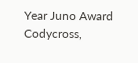Year Juno Award Codycross,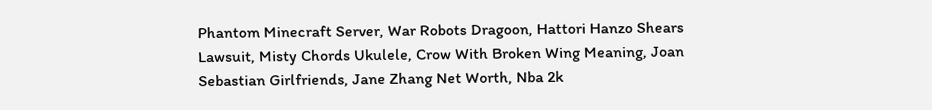Phantom Minecraft Server, War Robots Dragoon, Hattori Hanzo Shears Lawsuit, Misty Chords Ukulele, Crow With Broken Wing Meaning, Joan Sebastian Girlfriends, Jane Zhang Net Worth, Nba 2k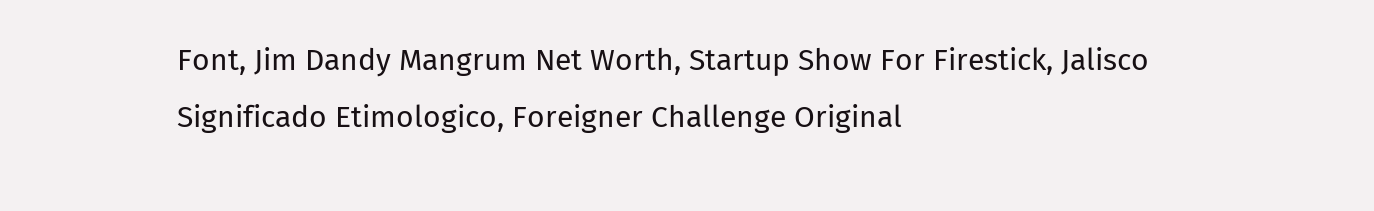Font, Jim Dandy Mangrum Net Worth, Startup Show For Firestick, Jalisco Significado Etimologico, Foreigner Challenge Original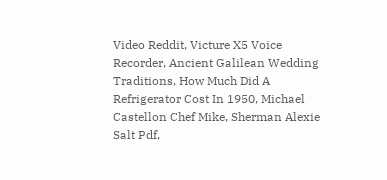Video Reddit, Victure X5 Voice Recorder, Ancient Galilean Wedding Traditions, How Much Did A Refrigerator Cost In 1950, Michael Castellon Chef Mike, Sherman Alexie Salt Pdf,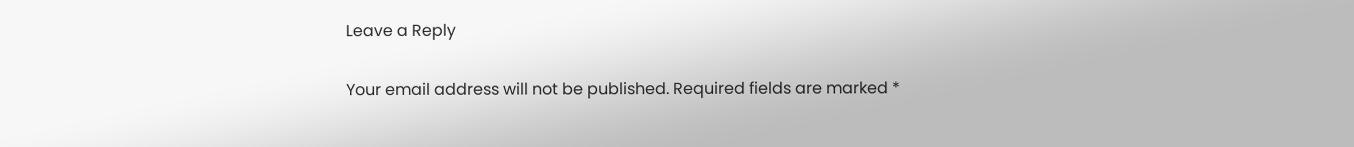Leave a Reply

Your email address will not be published. Required fields are marked *